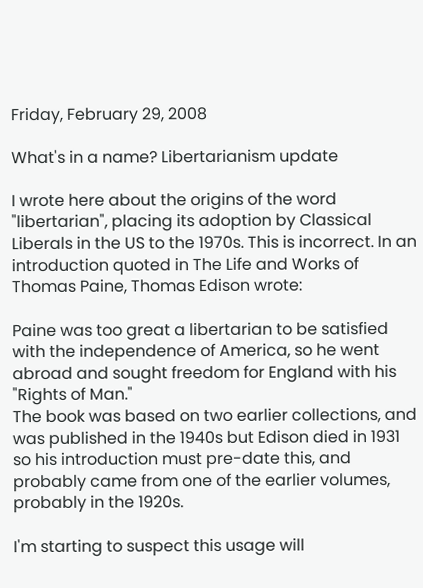Friday, February 29, 2008

What's in a name? Libertarianism update

I wrote here about the origins of the word "libertarian", placing its adoption by Classical Liberals in the US to the 1970s. This is incorrect. In an introduction quoted in The Life and Works of Thomas Paine, Thomas Edison wrote:

Paine was too great a libertarian to be satisfied with the independence of America, so he went abroad and sought freedom for England with his "Rights of Man."
The book was based on two earlier collections, and was published in the 1940s but Edison died in 1931 so his introduction must pre-date this, and probably came from one of the earlier volumes, probably in the 1920s.

I'm starting to suspect this usage will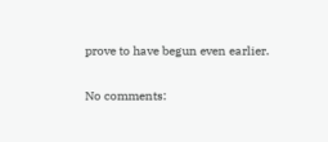prove to have begun even earlier.

No comments: